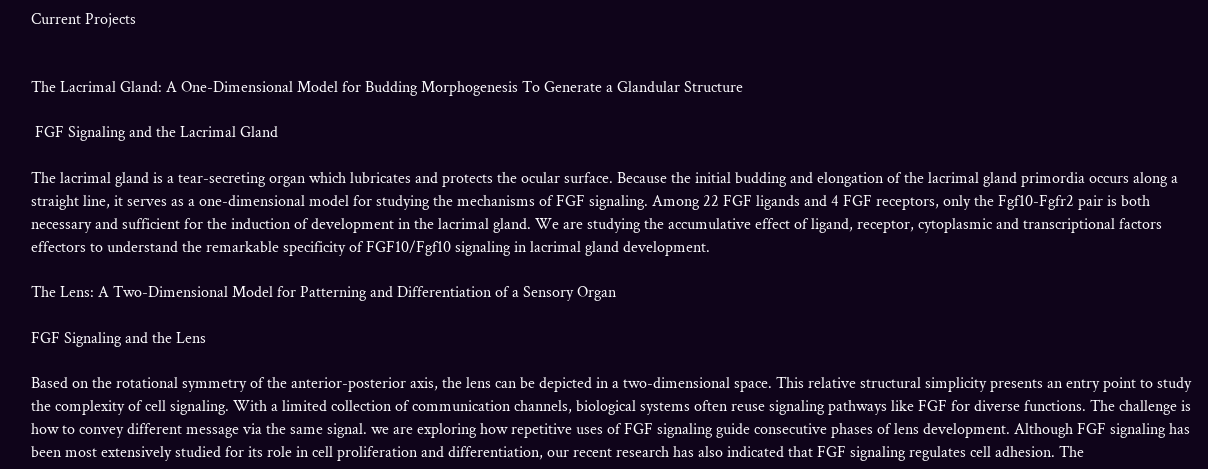Current Projects


The Lacrimal Gland: A One-Dimensional Model for Budding Morphogenesis To Generate a Glandular Structure

 FGF Signaling and the Lacrimal Gland

The lacrimal gland is a tear-secreting organ which lubricates and protects the ocular surface. Because the initial budding and elongation of the lacrimal gland primordia occurs along a straight line, it serves as a one-dimensional model for studying the mechanisms of FGF signaling. Among 22 FGF ligands and 4 FGF receptors, only the Fgf10-Fgfr2 pair is both necessary and sufficient for the induction of development in the lacrimal gland. We are studying the accumulative effect of ligand, receptor, cytoplasmic and transcriptional factors effectors to understand the remarkable specificity of FGF10/Fgf10 signaling in lacrimal gland development.

The Lens: A Two-Dimensional Model for Patterning and Differentiation of a Sensory Organ

FGF Signaling and the Lens

Based on the rotational symmetry of the anterior-posterior axis, the lens can be depicted in a two-dimensional space. This relative structural simplicity presents an entry point to study the complexity of cell signaling. With a limited collection of communication channels, biological systems often reuse signaling pathways like FGF for diverse functions. The challenge is how to convey different message via the same signal. we are exploring how repetitive uses of FGF signaling guide consecutive phases of lens development. Although FGF signaling has been most extensively studied for its role in cell proliferation and differentiation, our recent research has also indicated that FGF signaling regulates cell adhesion. The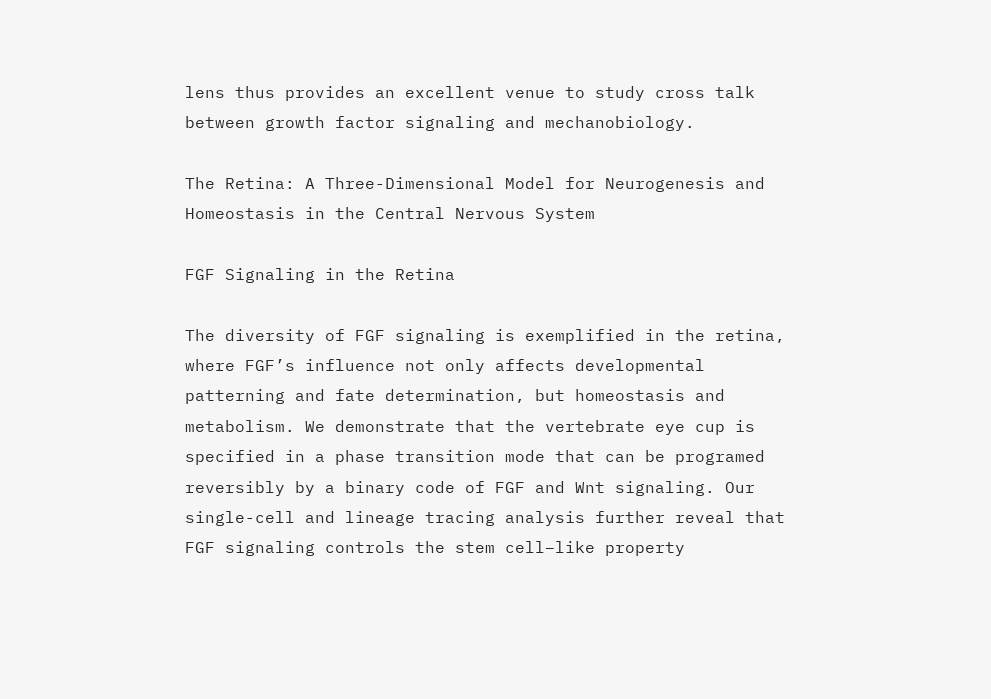lens thus provides an excellent venue to study cross talk between growth factor signaling and mechanobiology.

The Retina: A Three-Dimensional Model for Neurogenesis and Homeostasis in the Central Nervous System

FGF Signaling in the Retina

The diversity of FGF signaling is exemplified in the retina, where FGF’s influence not only affects developmental patterning and fate determination, but homeostasis and metabolism. We demonstrate that the vertebrate eye cup is specified in a phase transition mode that can be programed reversibly by a binary code of FGF and Wnt signaling. Our single-cell and lineage tracing analysis further reveal that FGF signaling controls the stem cell–like property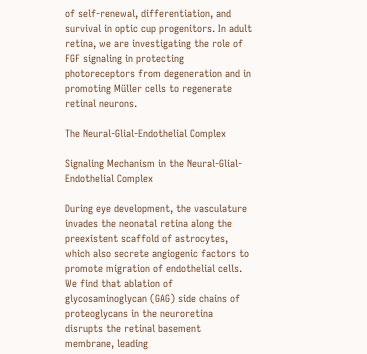of self-renewal, differentiation, and survival in optic cup progenitors. In adult retina, we are investigating the role of FGF signaling in protecting photoreceptors from degeneration and in promoting Müller cells to regenerate retinal neurons.

The Neural-Glial-Endothelial Complex

Signaling Mechanism in the Neural-Glial-Endothelial Complex

During eye development, the vasculature invades the neonatal retina along the preexistent scaffold of astrocytes, which also secrete angiogenic factors to promote migration of endothelial cells. We find that ablation of glycosaminoglycan (GAG) side chains of proteoglycans in the neuroretina disrupts the retinal basement membrane, leading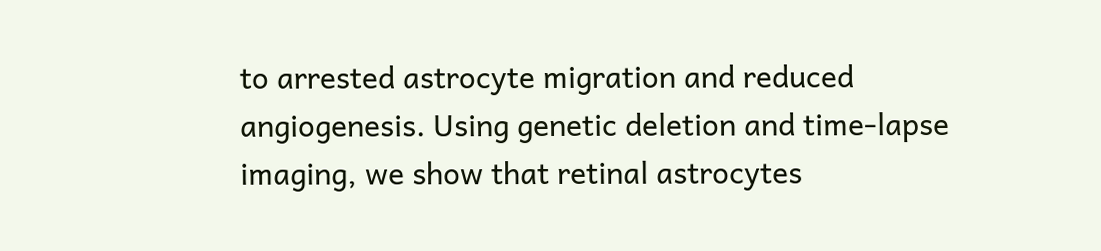to arrested astrocyte migration and reduced angiogenesis. Using genetic deletion and time-lapse imaging, we show that retinal astrocytes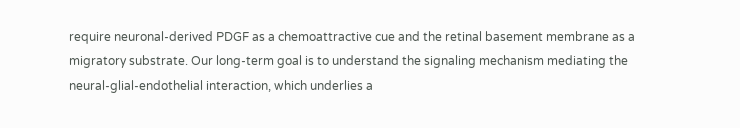require neuronal-derived PDGF as a chemoattractive cue and the retinal basement membrane as a migratory substrate. Our long-term goal is to understand the signaling mechanism mediating the neural-glial-endothelial interaction, which underlies a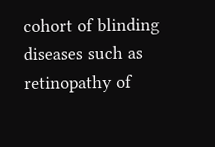cohort of blinding diseases such as retinopathy of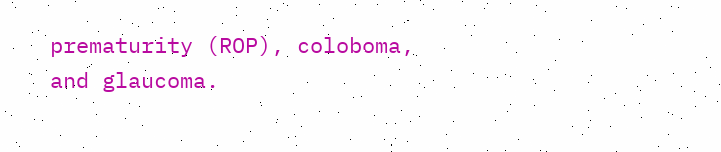prematurity (ROP), coloboma, and glaucoma.